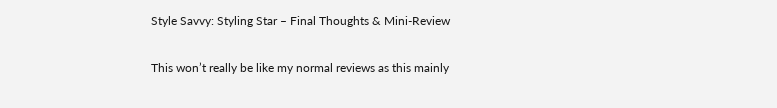Style Savvy: Styling Star – Final Thoughts & Mini-Review

This won’t really be like my normal reviews as this mainly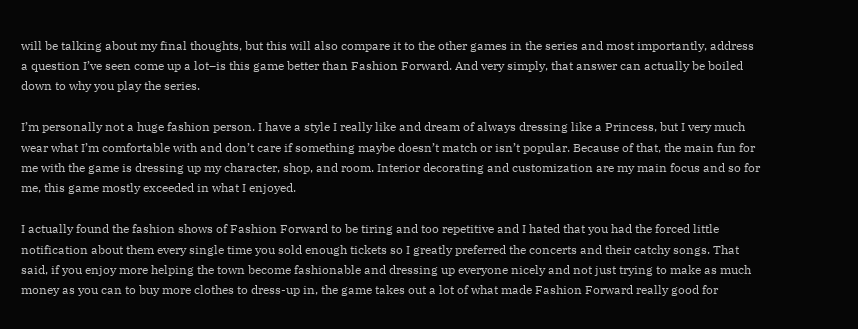will be talking about my final thoughts, but this will also compare it to the other games in the series and most importantly, address a question I’ve seen come up a lot–is this game better than Fashion Forward. And very simply, that answer can actually be boiled down to why you play the series.

I’m personally not a huge fashion person. I have a style I really like and dream of always dressing like a Princess, but I very much wear what I’m comfortable with and don’t care if something maybe doesn’t match or isn’t popular. Because of that, the main fun for me with the game is dressing up my character, shop, and room. Interior decorating and customization are my main focus and so for me, this game mostly exceeded in what I enjoyed.

I actually found the fashion shows of Fashion Forward to be tiring and too repetitive and I hated that you had the forced little notification about them every single time you sold enough tickets so I greatly preferred the concerts and their catchy songs. That said, if you enjoy more helping the town become fashionable and dressing up everyone nicely and not just trying to make as much money as you can to buy more clothes to dress-up in, the game takes out a lot of what made Fashion Forward really good for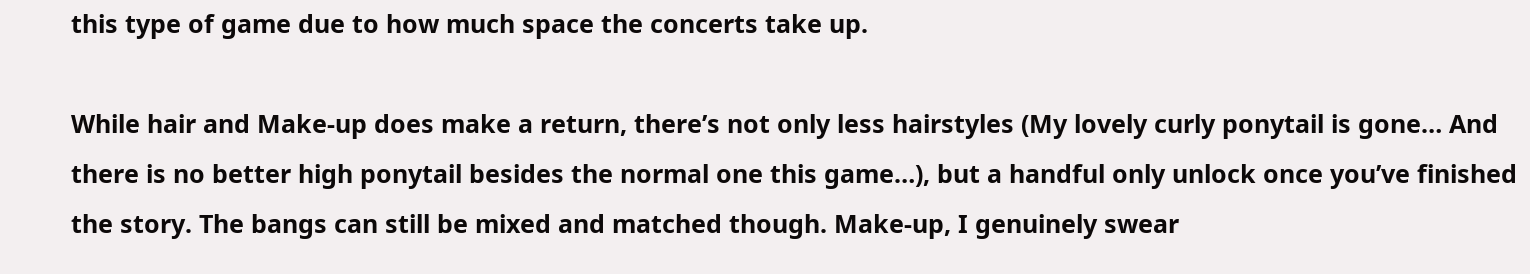this type of game due to how much space the concerts take up.

While hair and Make-up does make a return, there’s not only less hairstyles (My lovely curly ponytail is gone… And there is no better high ponytail besides the normal one this game…), but a handful only unlock once you’ve finished the story. The bangs can still be mixed and matched though. Make-up, I genuinely swear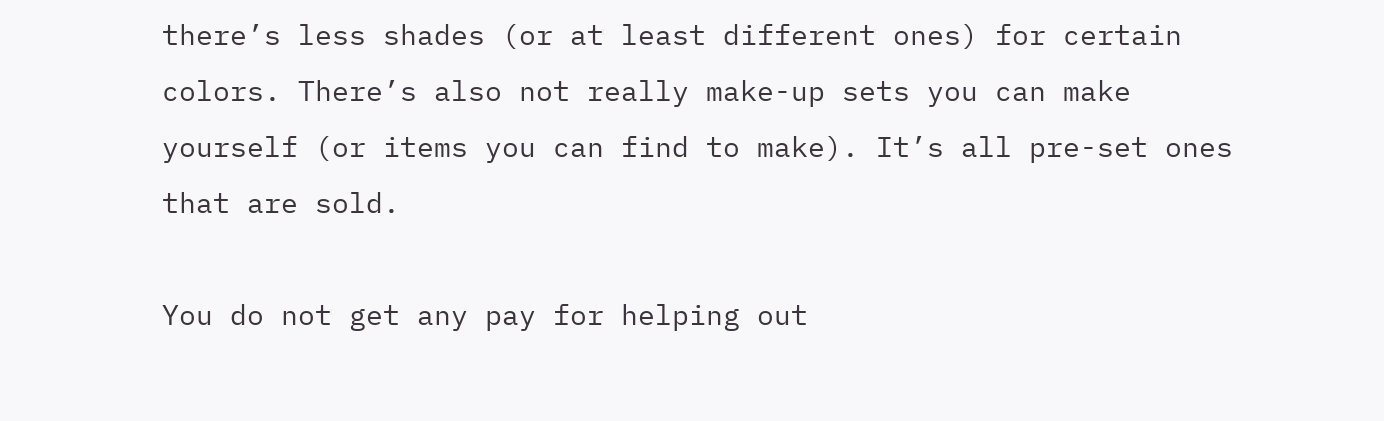there’s less shades (or at least different ones) for certain colors. There’s also not really make-up sets you can make yourself (or items you can find to make). It’s all pre-set ones that are sold.

You do not get any pay for helping out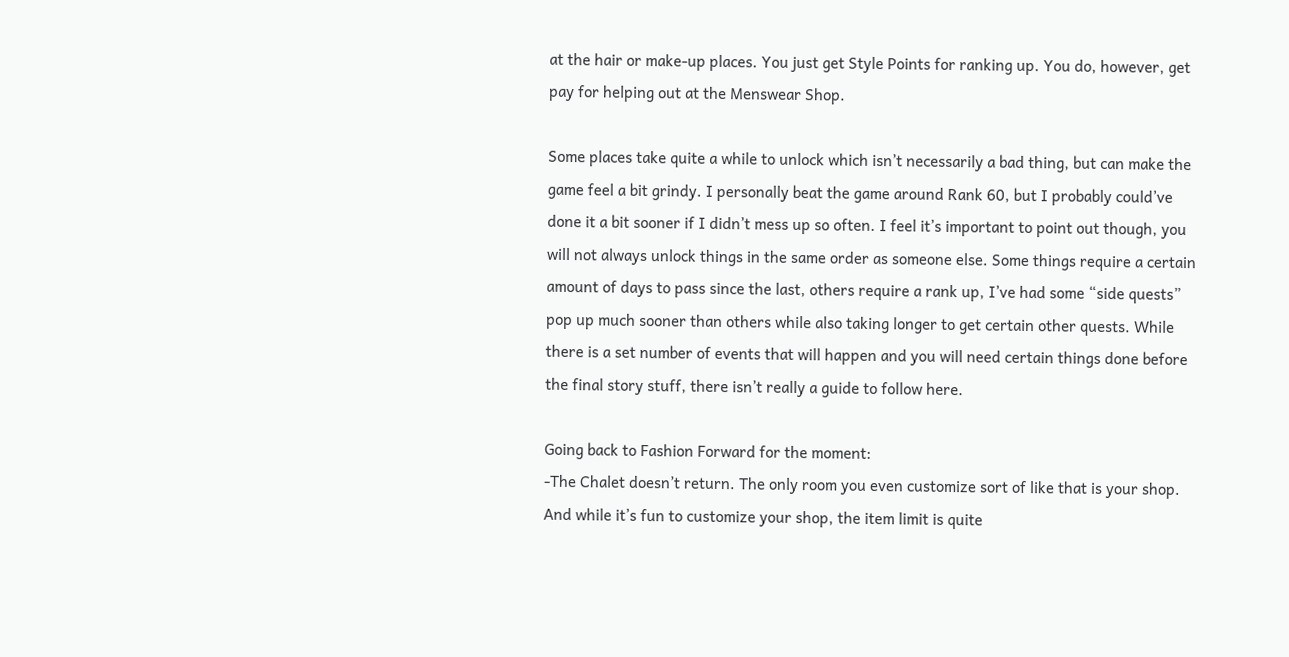at the hair or make-up places. You just get Style Points for ranking up. You do, however, get pay for helping out at the Menswear Shop.

Some places take quite a while to unlock which isn’t necessarily a bad thing, but can make the game feel a bit grindy. I personally beat the game around Rank 60, but I probably could’ve done it a bit sooner if I didn’t mess up so often. I feel it’s important to point out though, you will not always unlock things in the same order as someone else. Some things require a certain amount of days to pass since the last, others require a rank up, I’ve had some “side quests” pop up much sooner than others while also taking longer to get certain other quests. While there is a set number of events that will happen and you will need certain things done before the final story stuff, there isn’t really a guide to follow here.

Going back to Fashion Forward for the moment:
-The Chalet doesn’t return. The only room you even customize sort of like that is your shop. And while it’s fun to customize your shop, the item limit is quite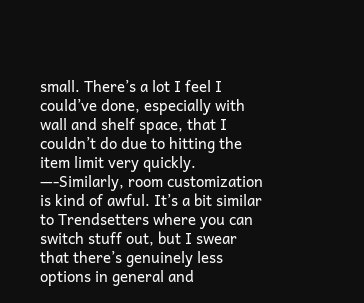small. There’s a lot I feel I could’ve done, especially with wall and shelf space, that I couldn’t do due to hitting the item limit very quickly.
—-Similarly, room customization is kind of awful. It’s a bit similar to Trendsetters where you can switch stuff out, but I swear that there’s genuinely less options in general and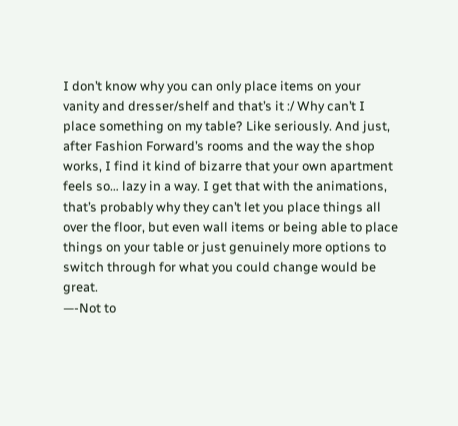I don’t know why you can only place items on your vanity and dresser/shelf and that’s it :/ Why can’t I place something on my table? Like seriously. And just, after Fashion Forward’s rooms and the way the shop works, I find it kind of bizarre that your own apartment feels so… lazy in a way. I get that with the animations, that’s probably why they can’t let you place things all over the floor, but even wall items or being able to place things on your table or just genuinely more options to switch through for what you could change would be great.
—-Not to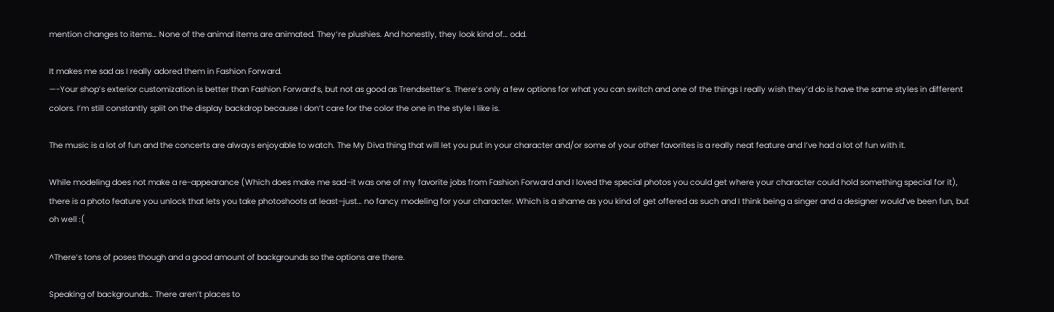mention changes to items… None of the animal items are animated. They’re plushies. And honestly, they look kind of… odd.

It makes me sad as I really adored them in Fashion Forward.
—-Your shop’s exterior customization is better than Fashion Forward’s, but not as good as Trendsetter’s. There’s only a few options for what you can switch and one of the things I really wish they’d do is have the same styles in different colors. I’m still constantly split on the display backdrop because I don’t care for the color the one in the style I like is.

The music is a lot of fun and the concerts are always enjoyable to watch. The My Diva thing that will let you put in your character and/or some of your other favorites is a really neat feature and I’ve had a lot of fun with it.

While modeling does not make a re-appearance (Which does make me sad–it was one of my favorite jobs from Fashion Forward and I loved the special photos you could get where your character could hold something special for it), there is a photo feature you unlock that lets you take photoshoots at least–just… no fancy modeling for your character. Which is a shame as you kind of get offered as such and I think being a singer and a designer would’ve been fun, but oh well :(

^There’s tons of poses though and a good amount of backgrounds so the options are there.

Speaking of backgrounds… There aren’t places to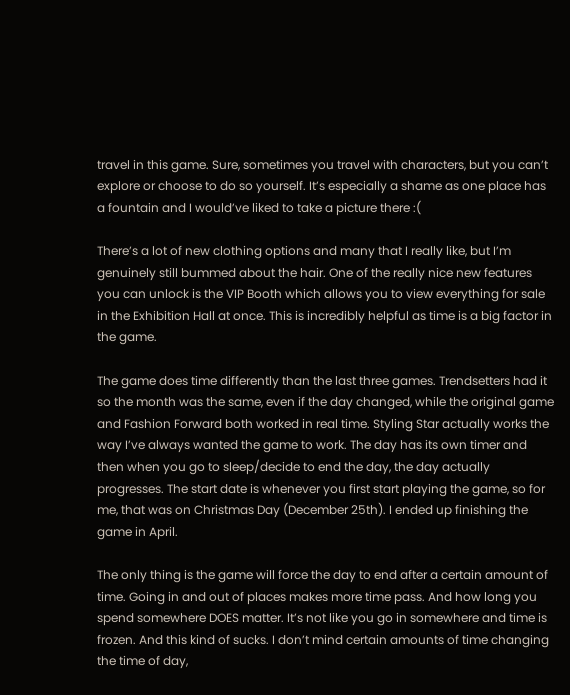travel in this game. Sure, sometimes you travel with characters, but you can’t explore or choose to do so yourself. It’s especially a shame as one place has a fountain and I would’ve liked to take a picture there :(

There’s a lot of new clothing options and many that I really like, but I’m genuinely still bummed about the hair. One of the really nice new features you can unlock is the VIP Booth which allows you to view everything for sale in the Exhibition Hall at once. This is incredibly helpful as time is a big factor in the game.

The game does time differently than the last three games. Trendsetters had it so the month was the same, even if the day changed, while the original game and Fashion Forward both worked in real time. Styling Star actually works the way I’ve always wanted the game to work. The day has its own timer and then when you go to sleep/decide to end the day, the day actually progresses. The start date is whenever you first start playing the game, so for me, that was on Christmas Day (December 25th). I ended up finishing the game in April.

The only thing is the game will force the day to end after a certain amount of time. Going in and out of places makes more time pass. And how long you spend somewhere DOES matter. It’s not like you go in somewhere and time is frozen. And this kind of sucks. I don’t mind certain amounts of time changing the time of day,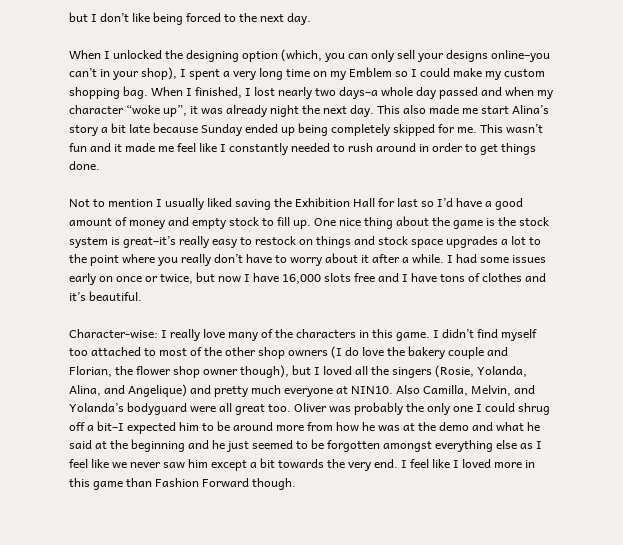but I don’t like being forced to the next day.

When I unlocked the designing option (which, you can only sell your designs online–you can’t in your shop), I spent a very long time on my Emblem so I could make my custom shopping bag. When I finished, I lost nearly two days–a whole day passed and when my character “woke up”, it was already night the next day. This also made me start Alina’s story a bit late because Sunday ended up being completely skipped for me. This wasn’t fun and it made me feel like I constantly needed to rush around in order to get things done.

Not to mention I usually liked saving the Exhibition Hall for last so I’d have a good amount of money and empty stock to fill up. One nice thing about the game is the stock system is great–it’s really easy to restock on things and stock space upgrades a lot to the point where you really don’t have to worry about it after a while. I had some issues early on once or twice, but now I have 16,000 slots free and I have tons of clothes and it’s beautiful.

Character-wise: I really love many of the characters in this game. I didn’t find myself too attached to most of the other shop owners (I do love the bakery couple and Florian, the flower shop owner though), but I loved all the singers (Rosie, Yolanda, Alina, and Angelique) and pretty much everyone at NIN10. Also Camilla, Melvin, and Yolanda’s bodyguard were all great too. Oliver was probably the only one I could shrug off a bit–I expected him to be around more from how he was at the demo and what he said at the beginning and he just seemed to be forgotten amongst everything else as I feel like we never saw him except a bit towards the very end. I feel like I loved more in this game than Fashion Forward though.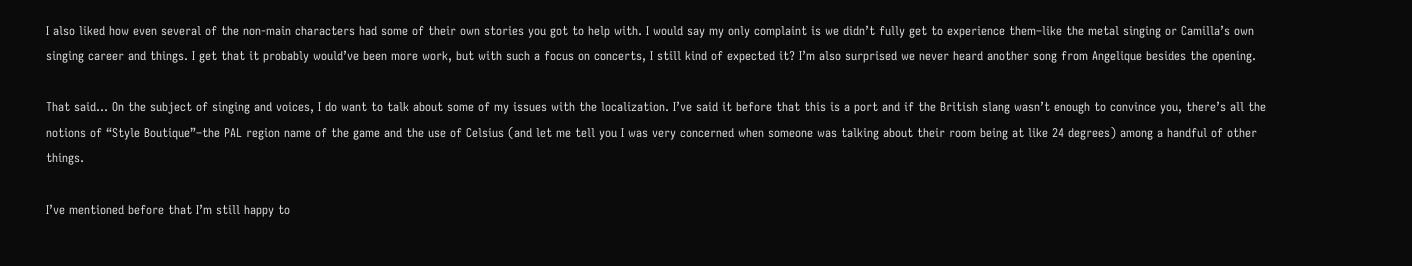I also liked how even several of the non-main characters had some of their own stories you got to help with. I would say my only complaint is we didn’t fully get to experience them–like the metal singing or Camilla’s own singing career and things. I get that it probably would’ve been more work, but with such a focus on concerts, I still kind of expected it? I’m also surprised we never heard another song from Angelique besides the opening.

That said… On the subject of singing and voices, I do want to talk about some of my issues with the localization. I’ve said it before that this is a port and if the British slang wasn’t enough to convince you, there’s all the notions of “Style Boutique”–the PAL region name of the game and the use of Celsius (and let me tell you I was very concerned when someone was talking about their room being at like 24 degrees) among a handful of other things.

I’ve mentioned before that I’m still happy to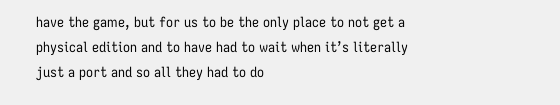have the game, but for us to be the only place to not get a physical edition and to have had to wait when it’s literally just a port and so all they had to do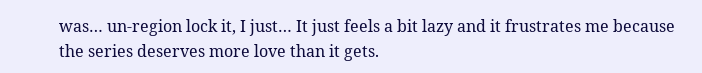was… un-region lock it, I just… It just feels a bit lazy and it frustrates me because the series deserves more love than it gets.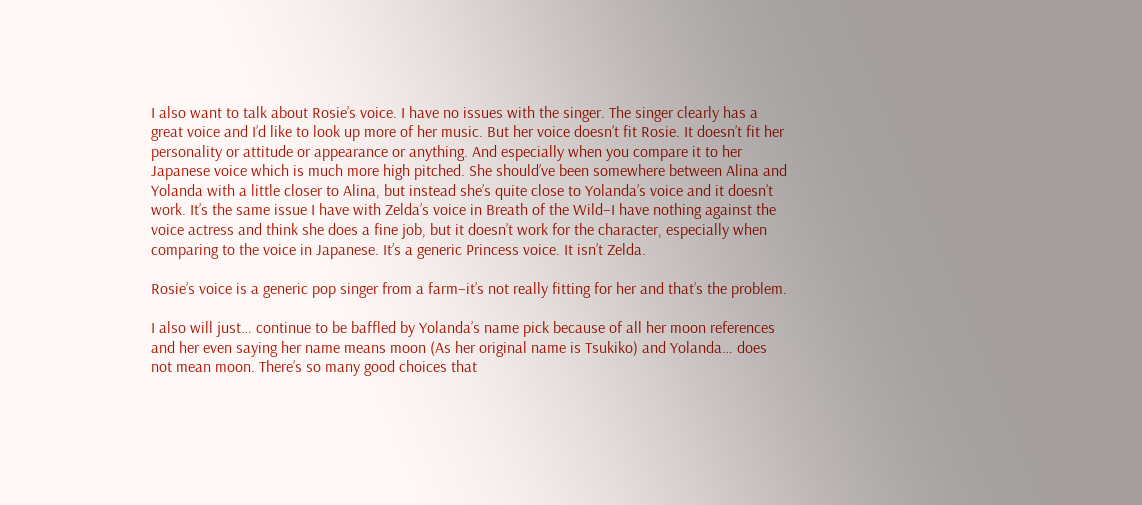I also want to talk about Rosie’s voice. I have no issues with the singer. The singer clearly has a great voice and I’d like to look up more of her music. But her voice doesn’t fit Rosie. It doesn’t fit her personality or attitude or appearance or anything. And especially when you compare it to her Japanese voice which is much more high pitched. She should’ve been somewhere between Alina and Yolanda with a little closer to Alina, but instead she’s quite close to Yolanda’s voice and it doesn’t work. It’s the same issue I have with Zelda’s voice in Breath of the Wild–I have nothing against the voice actress and think she does a fine job, but it doesn’t work for the character, especially when comparing to the voice in Japanese. It’s a generic Princess voice. It isn’t Zelda.

Rosie’s voice is a generic pop singer from a farm–it’s not really fitting for her and that’s the problem.

I also will just… continue to be baffled by Yolanda’s name pick because of all her moon references and her even saying her name means moon (As her original name is Tsukiko) and Yolanda… does not mean moon. There’s so many good choices that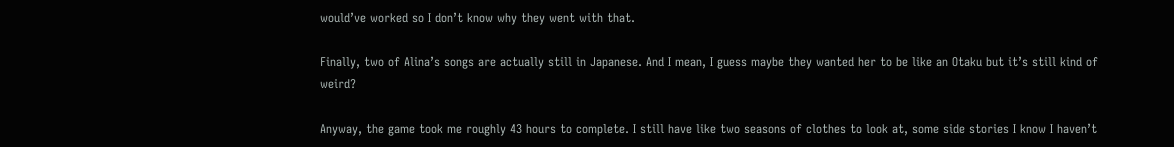would’ve worked so I don’t know why they went with that.

Finally, two of Alina’s songs are actually still in Japanese. And I mean, I guess maybe they wanted her to be like an Otaku but it’s still kind of weird?

Anyway, the game took me roughly 43 hours to complete. I still have like two seasons of clothes to look at, some side stories I know I haven’t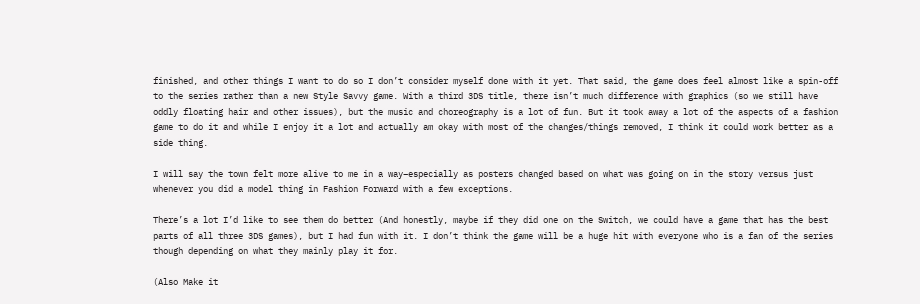finished, and other things I want to do so I don’t consider myself done with it yet. That said, the game does feel almost like a spin-off to the series rather than a new Style Savvy game. With a third 3DS title, there isn’t much difference with graphics (so we still have oddly floating hair and other issues), but the music and choreography is a lot of fun. But it took away a lot of the aspects of a fashion game to do it and while I enjoy it a lot and actually am okay with most of the changes/things removed, I think it could work better as a side thing.

I will say the town felt more alive to me in a way–especially as posters changed based on what was going on in the story versus just whenever you did a model thing in Fashion Forward with a few exceptions.

There’s a lot I’d like to see them do better (And honestly, maybe if they did one on the Switch, we could have a game that has the best parts of all three 3DS games), but I had fun with it. I don’t think the game will be a huge hit with everyone who is a fan of the series though depending on what they mainly play it for.

(Also Make it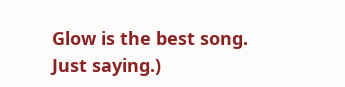Glow is the best song. Just saying.)